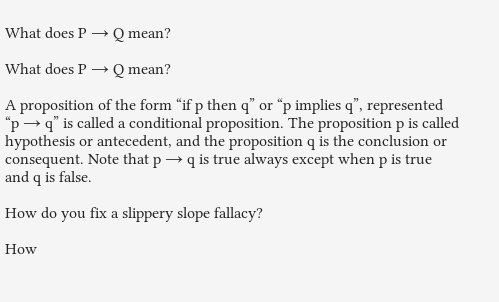What does P → Q mean?

What does P → Q mean?

A proposition of the form “if p then q” or “p implies q”, represented “p → q” is called a conditional proposition. The proposition p is called hypothesis or antecedent, and the proposition q is the conclusion or consequent. Note that p → q is true always except when p is true and q is false.

How do you fix a slippery slope fallacy?

How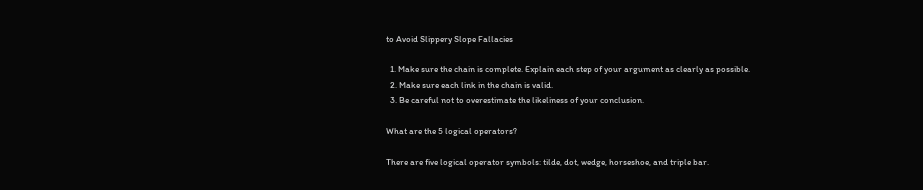to Avoid Slippery Slope Fallacies

  1. Make sure the chain is complete. Explain each step of your argument as clearly as possible.
  2. Make sure each link in the chain is valid.
  3. Be careful not to overestimate the likeliness of your conclusion.

What are the 5 logical operators?

There are five logical operator symbols: tilde, dot, wedge, horseshoe, and triple bar.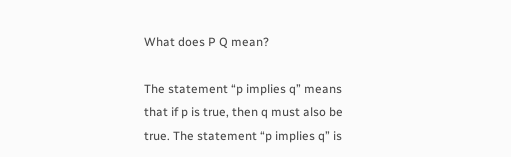What does P Q mean?

The statement “p implies q” means that if p is true, then q must also be true. The statement “p implies q” is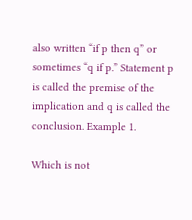also written “if p then q” or sometimes “q if p.” Statement p is called the premise of the implication and q is called the conclusion. Example 1.

Which is not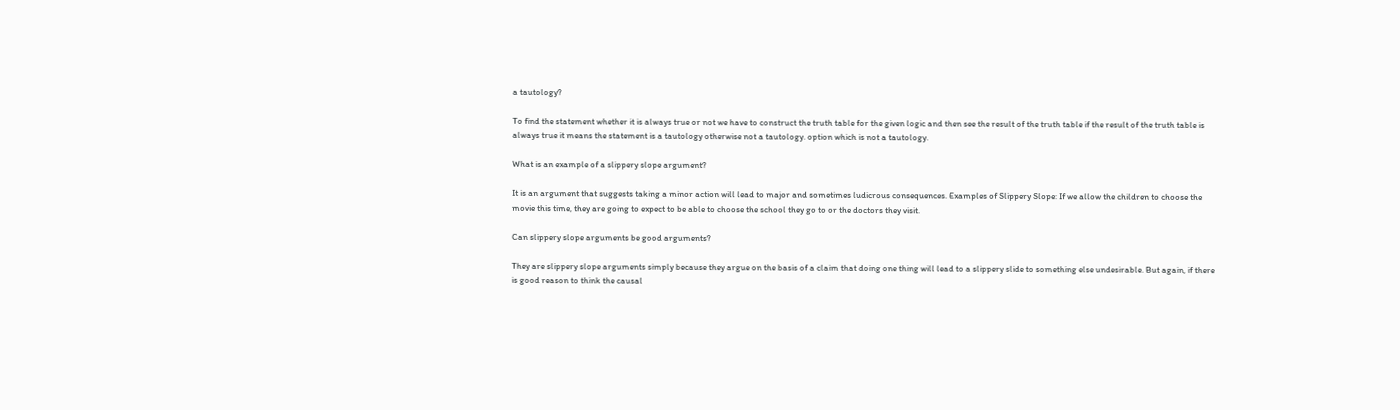a tautology?

To find the statement whether it is always true or not we have to construct the truth table for the given logic and then see the result of the truth table if the result of the truth table is always true it means the statement is a tautology otherwise not a tautology. option which is not a tautology.

What is an example of a slippery slope argument?

It is an argument that suggests taking a minor action will lead to major and sometimes ludicrous consequences. Examples of Slippery Slope: If we allow the children to choose the movie this time, they are going to expect to be able to choose the school they go to or the doctors they visit.

Can slippery slope arguments be good arguments?

They are slippery slope arguments simply because they argue on the basis of a claim that doing one thing will lead to a slippery slide to something else undesirable. But again, if there is good reason to think the causal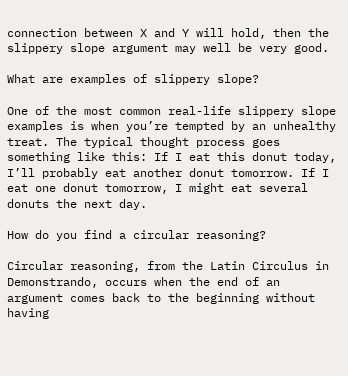connection between X and Y will hold, then the slippery slope argument may well be very good.

What are examples of slippery slope?

One of the most common real-life slippery slope examples is when you’re tempted by an unhealthy treat. The typical thought process goes something like this: If I eat this donut today, I’ll probably eat another donut tomorrow. If I eat one donut tomorrow, I might eat several donuts the next day.

How do you find a circular reasoning?

Circular reasoning, from the Latin Circulus in Demonstrando, occurs when the end of an argument comes back to the beginning without having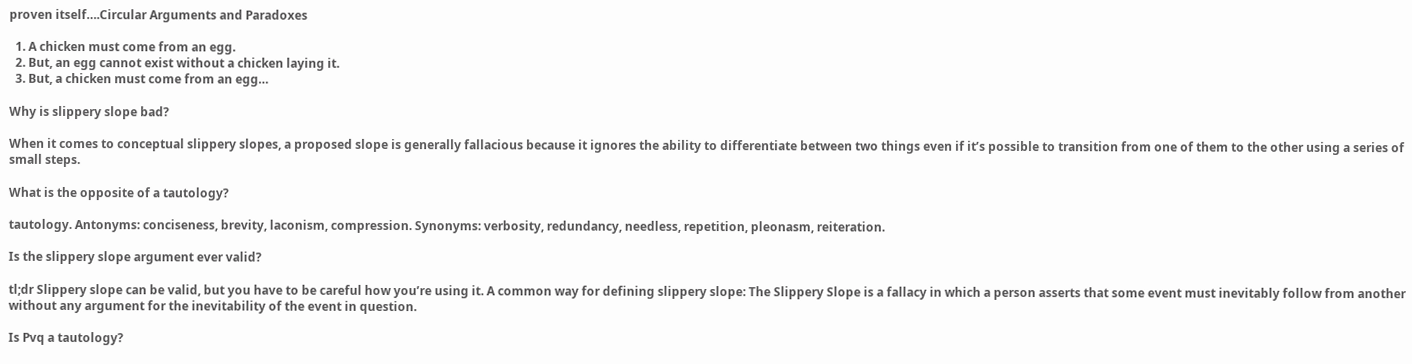proven itself….Circular Arguments and Paradoxes

  1. A chicken must come from an egg.
  2. But, an egg cannot exist without a chicken laying it.
  3. But, a chicken must come from an egg…

Why is slippery slope bad?

When it comes to conceptual slippery slopes, a proposed slope is generally fallacious because it ignores the ability to differentiate between two things even if it’s possible to transition from one of them to the other using a series of small steps.

What is the opposite of a tautology?

tautology. Antonyms: conciseness, brevity, laconism, compression. Synonyms: verbosity, redundancy, needless, repetition, pleonasm, reiteration.

Is the slippery slope argument ever valid?

tl;dr Slippery slope can be valid, but you have to be careful how you’re using it. A common way for defining slippery slope: The Slippery Slope is a fallacy in which a person asserts that some event must inevitably follow from another without any argument for the inevitability of the event in question.

Is Pvq a tautology?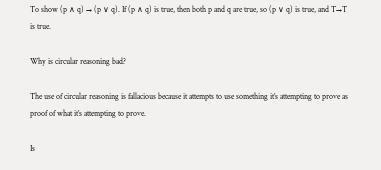To show (p ∧ q) → (p ∨ q). If (p ∧ q) is true, then both p and q are true, so (p ∨ q) is true, and T→T is true.

Why is circular reasoning bad?

The use of circular reasoning is fallacious because it attempts to use something it’s attempting to prove as proof of what it’s attempting to prove.

Is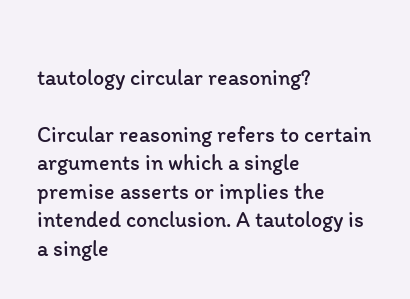tautology circular reasoning?

Circular reasoning refers to certain arguments in which a single premise asserts or implies the intended conclusion. A tautology is a single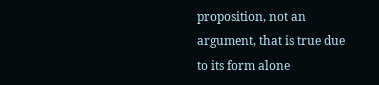proposition, not an argument, that is true due to its form alone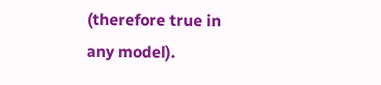(therefore true in any model).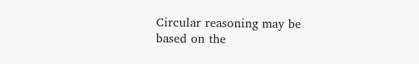Circular reasoning may be based on the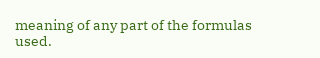meaning of any part of the formulas used.